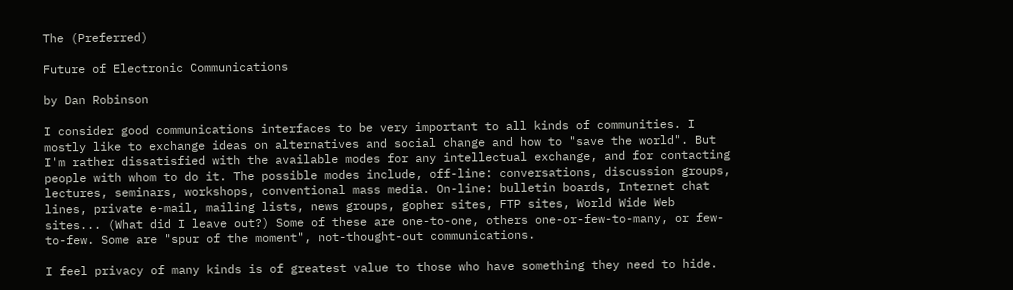The (Preferred)

Future of Electronic Communications

by Dan Robinson

I consider good communications interfaces to be very important to all kinds of communities. I mostly like to exchange ideas on alternatives and social change and how to "save the world". But I'm rather dissatisfied with the available modes for any intellectual exchange, and for contacting people with whom to do it. The possible modes include, off-line: conversations, discussion groups, lectures, seminars, workshops, conventional mass media. On-line: bulletin boards, Internet chat lines, private e-mail, mailing lists, news groups, gopher sites, FTP sites, World Wide Web sites... (What did I leave out?) Some of these are one-to-one, others one-or-few-to-many, or few-to-few. Some are "spur of the moment", not-thought-out communications.

I feel privacy of many kinds is of greatest value to those who have something they need to hide.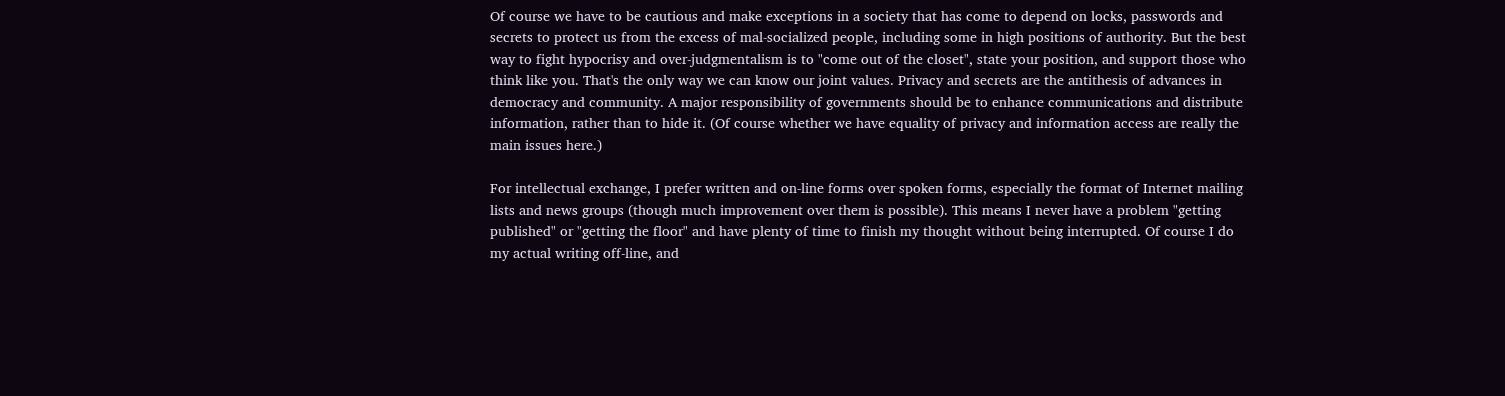Of course we have to be cautious and make exceptions in a society that has come to depend on locks, passwords and secrets to protect us from the excess of mal-socialized people, including some in high positions of authority. But the best way to fight hypocrisy and over-judgmentalism is to "come out of the closet", state your position, and support those who think like you. That's the only way we can know our joint values. Privacy and secrets are the antithesis of advances in democracy and community. A major responsibility of governments should be to enhance communications and distribute information, rather than to hide it. (Of course whether we have equality of privacy and information access are really the main issues here.)

For intellectual exchange, I prefer written and on-line forms over spoken forms, especially the format of Internet mailing lists and news groups (though much improvement over them is possible). This means I never have a problem "getting published" or "getting the floor" and have plenty of time to finish my thought without being interrupted. Of course I do my actual writing off-line, and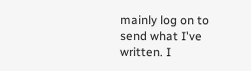mainly log on to send what I've written. I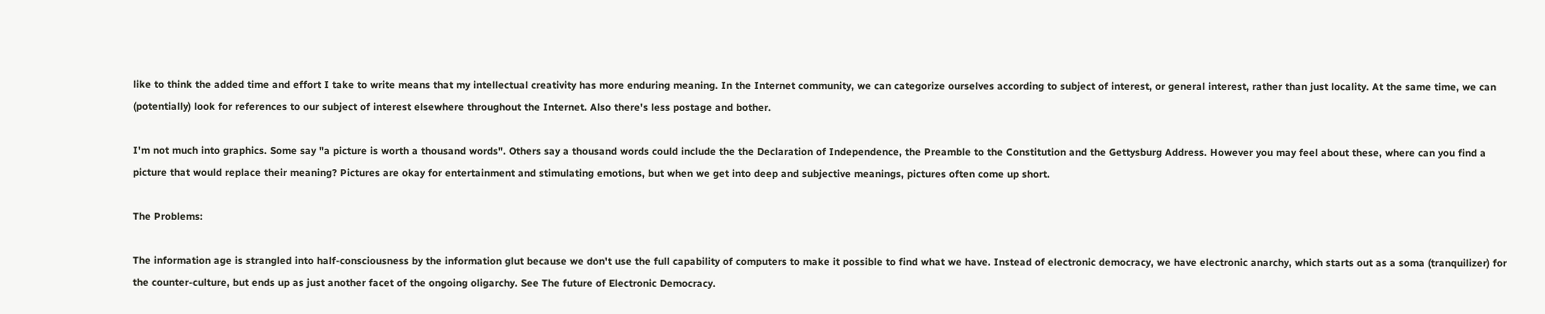like to think the added time and effort I take to write means that my intellectual creativity has more enduring meaning. In the Internet community, we can categorize ourselves according to subject of interest, or general interest, rather than just locality. At the same time, we can (potentially) look for references to our subject of interest elsewhere throughout the Internet. Also there's less postage and bother.

I'm not much into graphics. Some say "a picture is worth a thousand words". Others say a thousand words could include the the Declaration of Independence, the Preamble to the Constitution and the Gettysburg Address. However you may feel about these, where can you find a picture that would replace their meaning? Pictures are okay for entertainment and stimulating emotions, but when we get into deep and subjective meanings, pictures often come up short.

The Problems:

The information age is strangled into half-consciousness by the information glut because we don't use the full capability of computers to make it possible to find what we have. Instead of electronic democracy, we have electronic anarchy, which starts out as a soma (tranquilizer) for the counter-culture, but ends up as just another facet of the ongoing oligarchy. See The future of Electronic Democracy.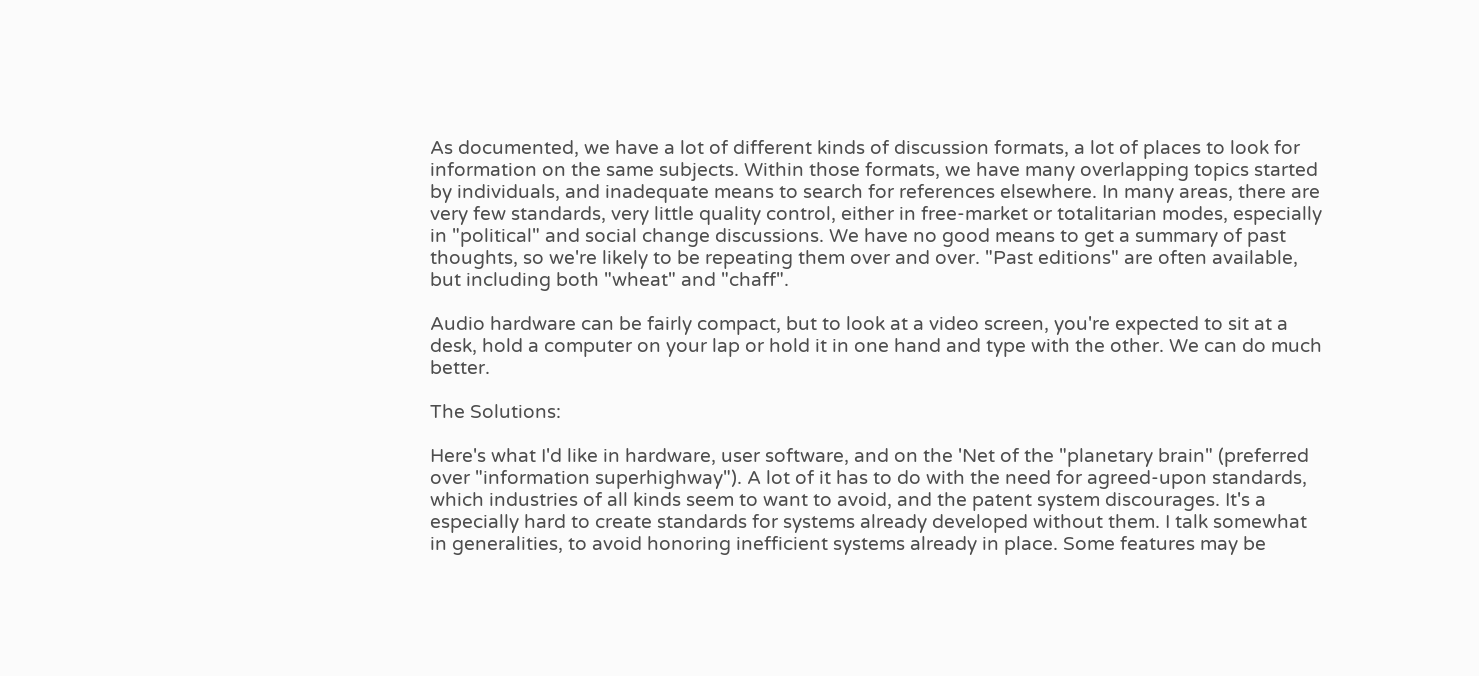As documented, we have a lot of different kinds of discussion formats, a lot of places to look for information on the same subjects. Within those formats, we have many overlapping topics started by individuals, and inadequate means to search for references elsewhere. In many areas, there are very few standards, very little quality control, either in free-market or totalitarian modes, especially in "political" and social change discussions. We have no good means to get a summary of past thoughts, so we're likely to be repeating them over and over. "Past editions" are often available, but including both "wheat" and "chaff".

Audio hardware can be fairly compact, but to look at a video screen, you're expected to sit at a desk, hold a computer on your lap or hold it in one hand and type with the other. We can do much better.

The Solutions:

Here's what I'd like in hardware, user software, and on the 'Net of the "planetary brain" (preferred over "information superhighway"). A lot of it has to do with the need for agreed-upon standards, which industries of all kinds seem to want to avoid, and the patent system discourages. It's a especially hard to create standards for systems already developed without them. I talk somewhat in generalities, to avoid honoring inefficient systems already in place. Some features may be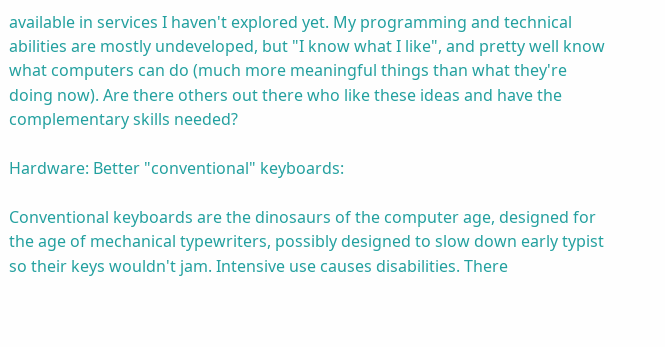available in services I haven't explored yet. My programming and technical abilities are mostly undeveloped, but "I know what I like", and pretty well know what computers can do (much more meaningful things than what they're doing now). Are there others out there who like these ideas and have the complementary skills needed?

Hardware: Better "conventional" keyboards:

Conventional keyboards are the dinosaurs of the computer age, designed for the age of mechanical typewriters, possibly designed to slow down early typist so their keys wouldn't jam. Intensive use causes disabilities. There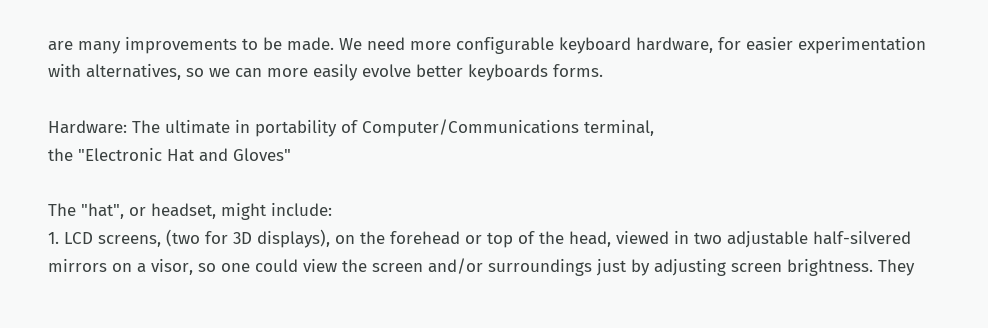are many improvements to be made. We need more configurable keyboard hardware, for easier experimentation with alternatives, so we can more easily evolve better keyboards forms.

Hardware: The ultimate in portability of Computer/Communications terminal,
the "Electronic Hat and Gloves"

The "hat", or headset, might include:
1. LCD screens, (two for 3D displays), on the forehead or top of the head, viewed in two adjustable half-silvered mirrors on a visor, so one could view the screen and/or surroundings just by adjusting screen brightness. They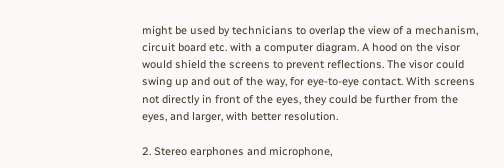might be used by technicians to overlap the view of a mechanism, circuit board etc. with a computer diagram. A hood on the visor would shield the screens to prevent reflections. The visor could swing up and out of the way, for eye-to-eye contact. With screens not directly in front of the eyes, they could be further from the eyes, and larger, with better resolution.

2. Stereo earphones and microphone,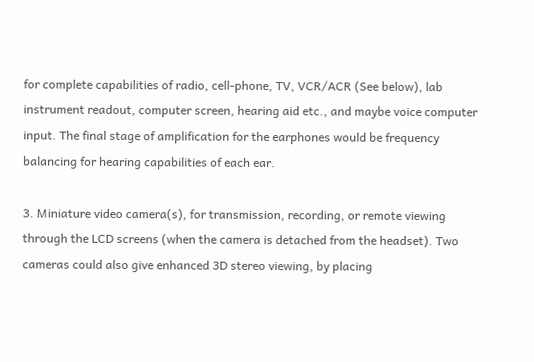for complete capabilities of radio, cell-phone, TV, VCR/ACR (See below), lab instrument readout, computer screen, hearing aid etc., and maybe voice computer input. The final stage of amplification for the earphones would be frequency balancing for hearing capabilities of each ear.

3. Miniature video camera(s), for transmission, recording, or remote viewing through the LCD screens (when the camera is detached from the headset). Two cameras could also give enhanced 3D stereo viewing, by placing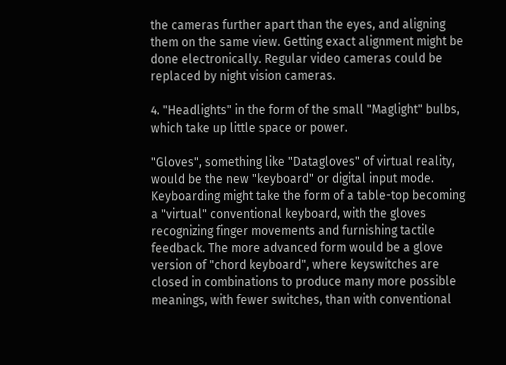the cameras further apart than the eyes, and aligning them on the same view. Getting exact alignment might be done electronically. Regular video cameras could be replaced by night vision cameras.

4. "Headlights" in the form of the small "Maglight" bulbs, which take up little space or power.

"Gloves", something like "Datagloves" of virtual reality, would be the new "keyboard" or digital input mode. Keyboarding might take the form of a table-top becoming a "virtual" conventional keyboard, with the gloves recognizing finger movements and furnishing tactile feedback. The more advanced form would be a glove version of "chord keyboard", where keyswitches are closed in combinations to produce many more possible meanings, with fewer switches, than with conventional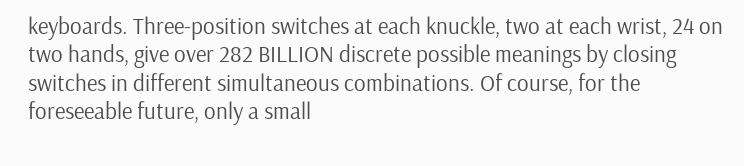keyboards. Three-position switches at each knuckle, two at each wrist, 24 on two hands, give over 282 BILLION discrete possible meanings by closing switches in different simultaneous combinations. Of course, for the foreseeable future, only a small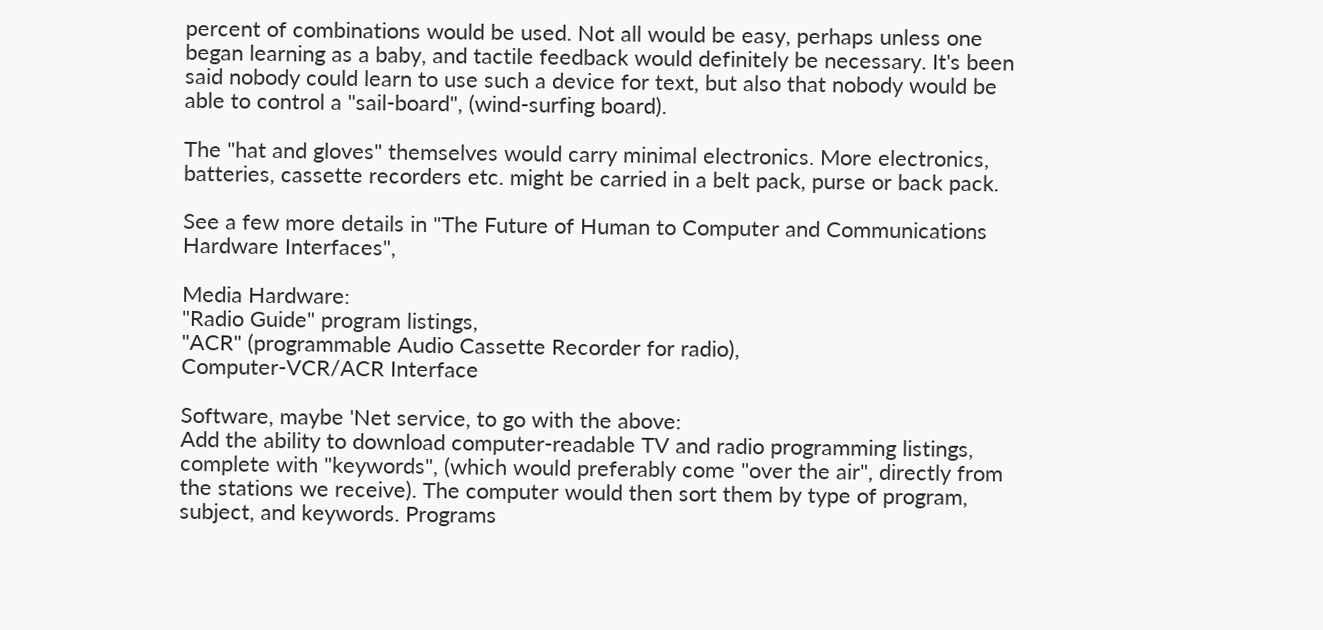percent of combinations would be used. Not all would be easy, perhaps unless one began learning as a baby, and tactile feedback would definitely be necessary. It's been said nobody could learn to use such a device for text, but also that nobody would be able to control a "sail-board", (wind-surfing board).

The "hat and gloves" themselves would carry minimal electronics. More electronics, batteries, cassette recorders etc. might be carried in a belt pack, purse or back pack.

See a few more details in "The Future of Human to Computer and Communications Hardware Interfaces",

Media Hardware:
"Radio Guide" program listings,
"ACR" (programmable Audio Cassette Recorder for radio),
Computer-VCR/ACR Interface

Software, maybe 'Net service, to go with the above:
Add the ability to download computer-readable TV and radio programming listings, complete with "keywords", (which would preferably come "over the air", directly from the stations we receive). The computer would then sort them by type of program, subject, and keywords. Programs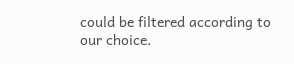could be filtered according to our choice.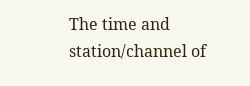The time and station/channel of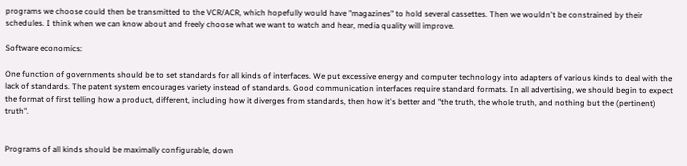programs we choose could then be transmitted to the VCR/ACR, which hopefully would have "magazines" to hold several cassettes. Then we wouldn't be constrained by their schedules. I think when we can know about and freely choose what we want to watch and hear, media quality will improve.

Software economics:

One function of governments should be to set standards for all kinds of interfaces. We put excessive energy and computer technology into adapters of various kinds to deal with the lack of standards. The patent system encourages variety instead of standards. Good communication interfaces require standard formats. In all advertising, we should begin to expect the format of first telling how a product, different, including how it diverges from standards, then how it's better and "the truth, the whole truth, and nothing but the (pertinent) truth".


Programs of all kinds should be maximally configurable, down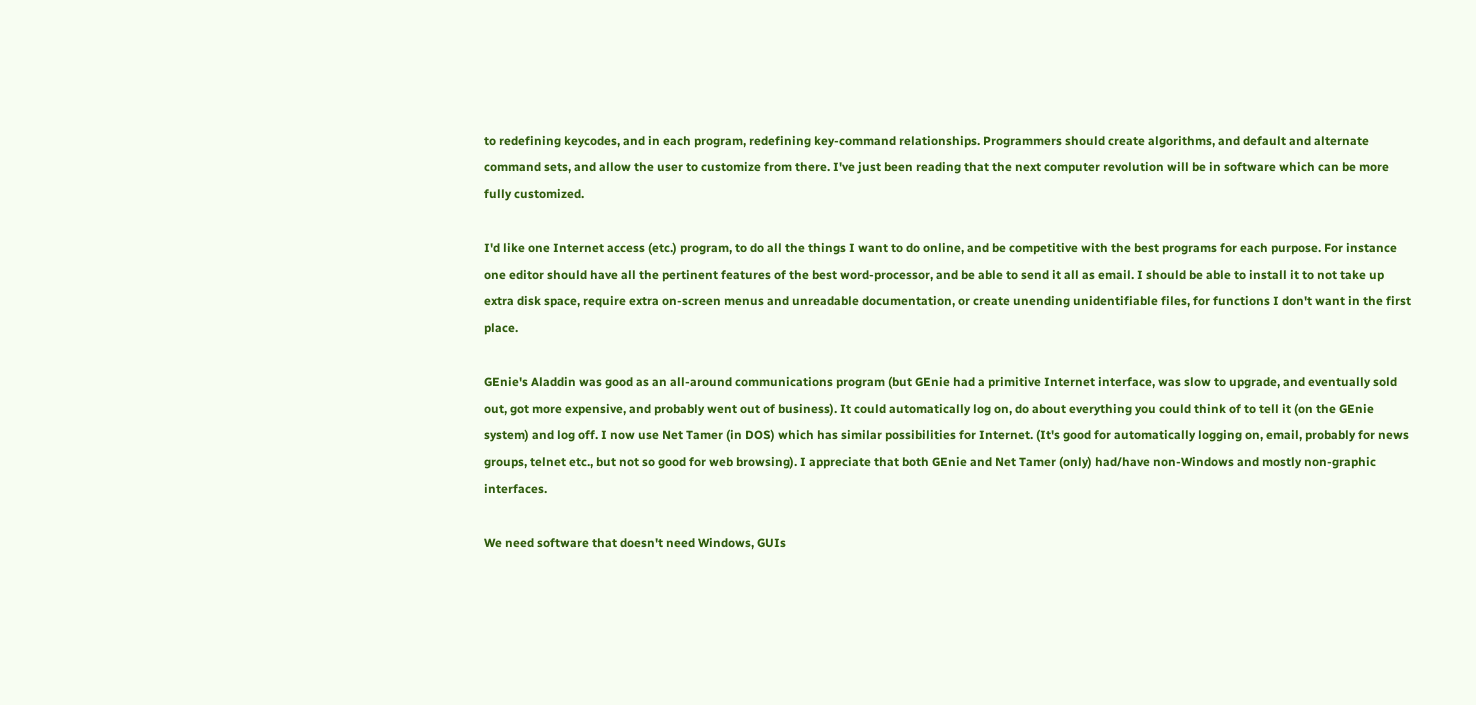to redefining keycodes, and in each program, redefining key-command relationships. Programmers should create algorithms, and default and alternate command sets, and allow the user to customize from there. I've just been reading that the next computer revolution will be in software which can be more fully customized.

I'd like one Internet access (etc.) program, to do all the things I want to do online, and be competitive with the best programs for each purpose. For instance one editor should have all the pertinent features of the best word-processor, and be able to send it all as email. I should be able to install it to not take up extra disk space, require extra on-screen menus and unreadable documentation, or create unending unidentifiable files, for functions I don't want in the first place.

GEnie's Aladdin was good as an all-around communications program (but GEnie had a primitive Internet interface, was slow to upgrade, and eventually sold out, got more expensive, and probably went out of business). It could automatically log on, do about everything you could think of to tell it (on the GEnie system) and log off. I now use Net Tamer (in DOS) which has similar possibilities for Internet. (It's good for automatically logging on, email, probably for news groups, telnet etc., but not so good for web browsing). I appreciate that both GEnie and Net Tamer (only) had/have non-Windows and mostly non-graphic interfaces.

We need software that doesn't need Windows, GUIs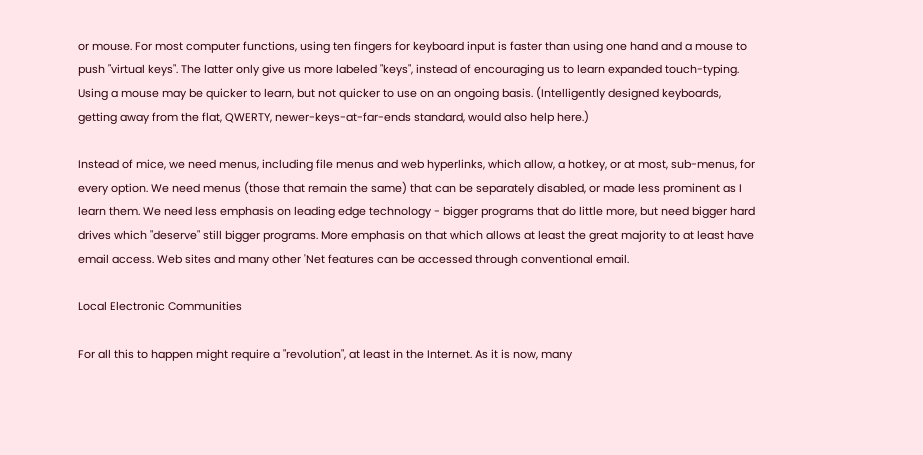or mouse. For most computer functions, using ten fingers for keyboard input is faster than using one hand and a mouse to push "virtual keys". The latter only give us more labeled "keys", instead of encouraging us to learn expanded touch-typing. Using a mouse may be quicker to learn, but not quicker to use on an ongoing basis. (Intelligently designed keyboards, getting away from the flat, QWERTY, newer-keys-at-far-ends standard, would also help here.)

Instead of mice, we need menus, including file menus and web hyperlinks, which allow, a hotkey, or at most, sub-menus, for every option. We need menus (those that remain the same) that can be separately disabled, or made less prominent as I learn them. We need less emphasis on leading edge technology - bigger programs that do little more, but need bigger hard drives which "deserve" still bigger programs. More emphasis on that which allows at least the great majority to at least have email access. Web sites and many other 'Net features can be accessed through conventional email.

Local Electronic Communities

For all this to happen might require a "revolution", at least in the Internet. As it is now, many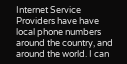Internet Service Providers have have local phone numbers around the country, and around the world. I can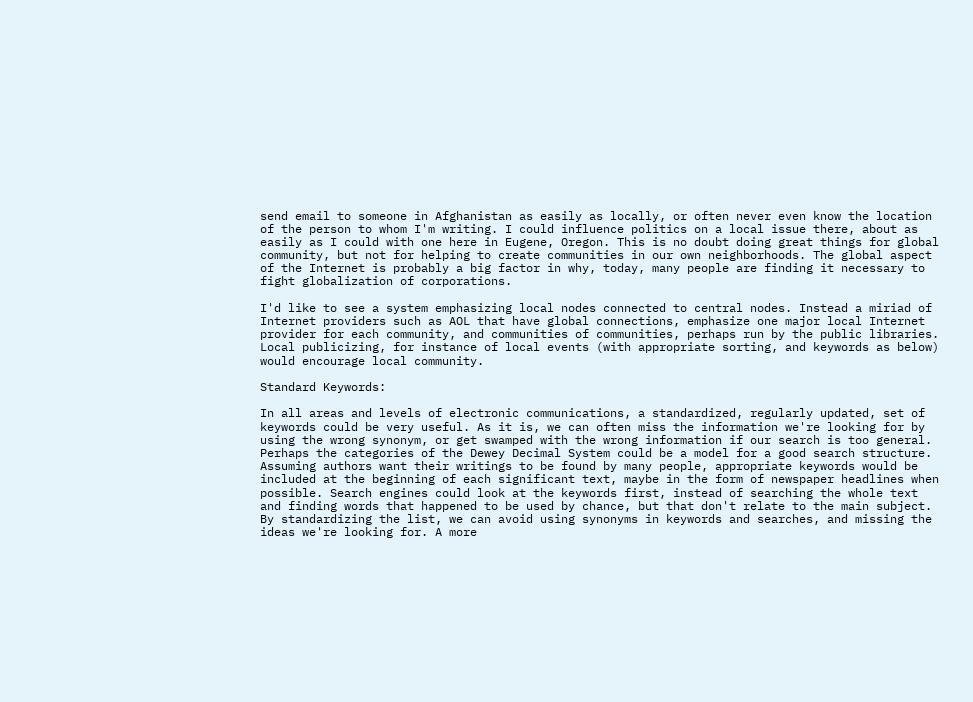send email to someone in Afghanistan as easily as locally, or often never even know the location of the person to whom I'm writing. I could influence politics on a local issue there, about as easily as I could with one here in Eugene, Oregon. This is no doubt doing great things for global community, but not for helping to create communities in our own neighborhoods. The global aspect of the Internet is probably a big factor in why, today, many people are finding it necessary to fight globalization of corporations.

I'd like to see a system emphasizing local nodes connected to central nodes. Instead a miriad of Internet providers such as AOL that have global connections, emphasize one major local Internet provider for each community, and communities of communities, perhaps run by the public libraries. Local publicizing, for instance of local events (with appropriate sorting, and keywords as below) would encourage local community.

Standard Keywords:

In all areas and levels of electronic communications, a standardized, regularly updated, set of keywords could be very useful. As it is, we can often miss the information we're looking for by using the wrong synonym, or get swamped with the wrong information if our search is too general. Perhaps the categories of the Dewey Decimal System could be a model for a good search structure. Assuming authors want their writings to be found by many people, appropriate keywords would be included at the beginning of each significant text, maybe in the form of newspaper headlines when possible. Search engines could look at the keywords first, instead of searching the whole text and finding words that happened to be used by chance, but that don't relate to the main subject. By standardizing the list, we can avoid using synonyms in keywords and searches, and missing the ideas we're looking for. A more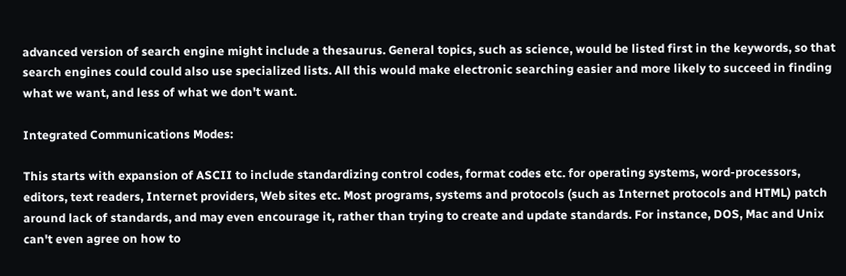advanced version of search engine might include a thesaurus. General topics, such as science, would be listed first in the keywords, so that search engines could could also use specialized lists. All this would make electronic searching easier and more likely to succeed in finding what we want, and less of what we don't want.

Integrated Communications Modes:

This starts with expansion of ASCII to include standardizing control codes, format codes etc. for operating systems, word-processors, editors, text readers, Internet providers, Web sites etc. Most programs, systems and protocols (such as Internet protocols and HTML) patch around lack of standards, and may even encourage it, rather than trying to create and update standards. For instance, DOS, Mac and Unix can't even agree on how to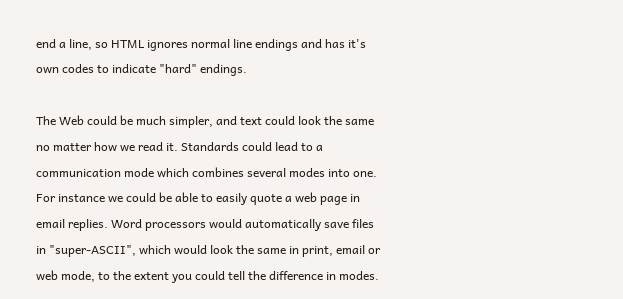end a line, so HTML ignores normal line endings and has it's own codes to indicate "hard" endings.

The Web could be much simpler, and text could look the same no matter how we read it. Standards could lead to a communication mode which combines several modes into one. For instance we could be able to easily quote a web page in email replies. Word processors would automatically save files in "super-ASCII", which would look the same in print, email or web mode, to the extent you could tell the difference in modes.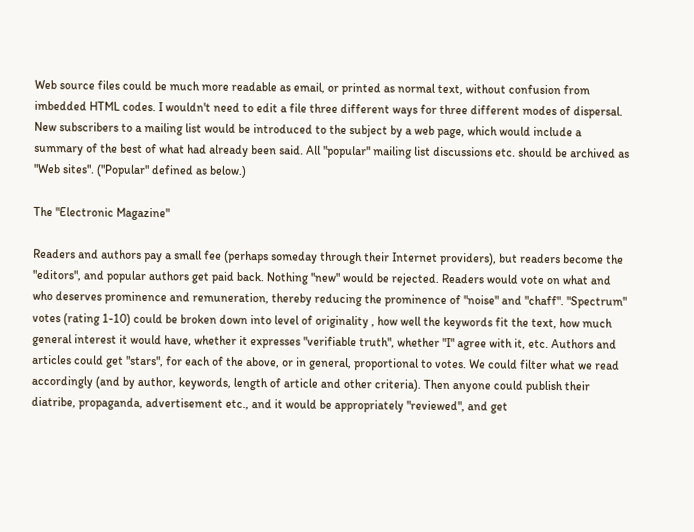Web source files could be much more readable as email, or printed as normal text, without confusion from imbedded HTML codes. I wouldn't need to edit a file three different ways for three different modes of dispersal. New subscribers to a mailing list would be introduced to the subject by a web page, which would include a summary of the best of what had already been said. All "popular" mailing list discussions etc. should be archived as "Web sites". ("Popular" defined as below.)

The "Electronic Magazine"

Readers and authors pay a small fee (perhaps someday through their Internet providers), but readers become the "editors", and popular authors get paid back. Nothing "new" would be rejected. Readers would vote on what and who deserves prominence and remuneration, thereby reducing the prominence of "noise" and "chaff". "Spectrum" votes (rating 1-10) could be broken down into level of originality , how well the keywords fit the text, how much general interest it would have, whether it expresses "verifiable truth", whether "I" agree with it, etc. Authors and articles could get "stars", for each of the above, or in general, proportional to votes. We could filter what we read accordingly (and by author, keywords, length of article and other criteria). Then anyone could publish their diatribe, propaganda, advertisement etc., and it would be appropriately "reviewed", and get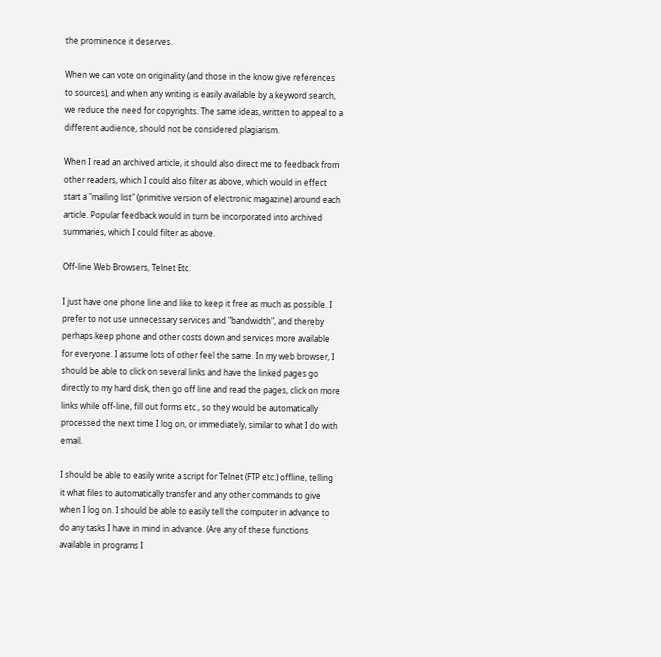the prominence it deserves.

When we can vote on originality (and those in the know give references to sources), and when any writing is easily available by a keyword search, we reduce the need for copyrights. The same ideas, written to appeal to a different audience, should not be considered plagiarism.

When I read an archived article, it should also direct me to feedback from other readers, which I could also filter as above, which would in effect start a "mailing list" (primitive version of electronic magazine) around each article. Popular feedback would in turn be incorporated into archived summaries, which I could filter as above.

Off-line Web Browsers, Telnet Etc.

I just have one phone line and like to keep it free as much as possible. I prefer to not use unnecessary services and "bandwidth", and thereby perhaps keep phone and other costs down and services more available for everyone. I assume lots of other feel the same. In my web browser, I should be able to click on several links and have the linked pages go directly to my hard disk, then go off line and read the pages, click on more links while off-line, fill out forms etc., so they would be automatically processed the next time I log on, or immediately, similar to what I do with email.

I should be able to easily write a script for Telnet (FTP etc.) offline, telling it what files to automatically transfer and any other commands to give when I log on. I should be able to easily tell the computer in advance to do any tasks I have in mind in advance. (Are any of these functions available in programs I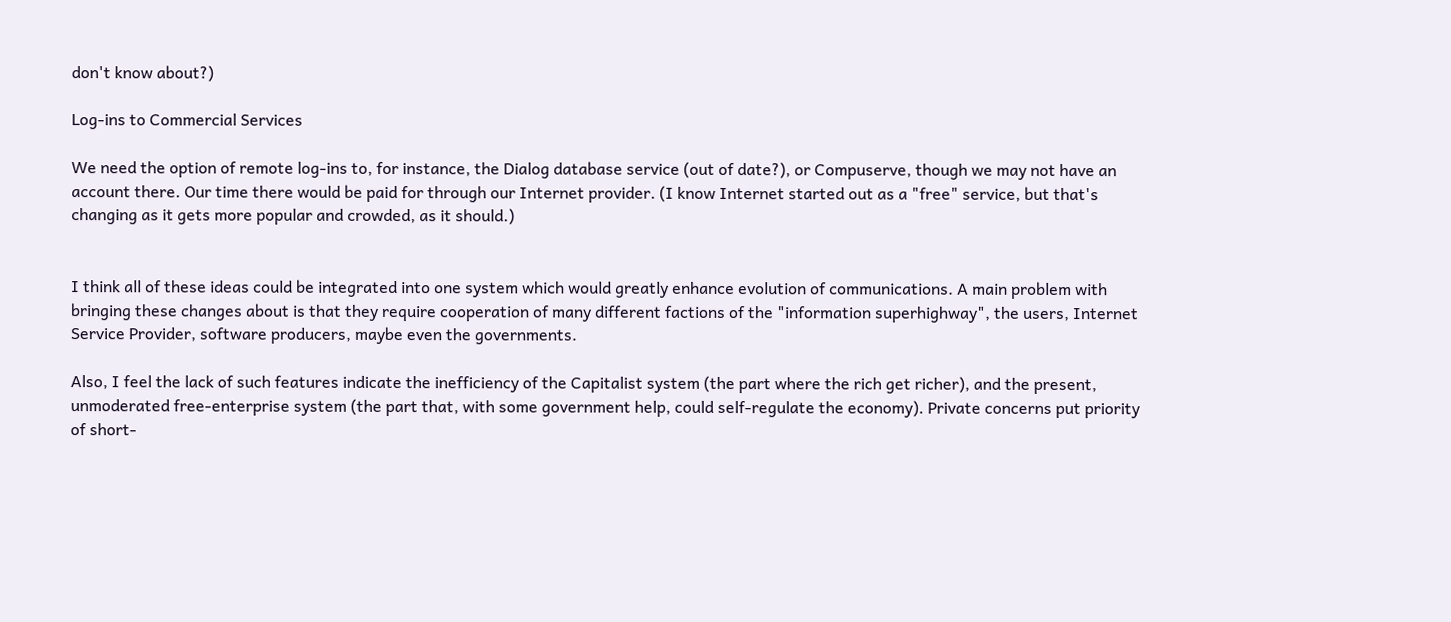don't know about?)

Log-ins to Commercial Services

We need the option of remote log-ins to, for instance, the Dialog database service (out of date?), or Compuserve, though we may not have an account there. Our time there would be paid for through our Internet provider. (I know Internet started out as a "free" service, but that's changing as it gets more popular and crowded, as it should.)


I think all of these ideas could be integrated into one system which would greatly enhance evolution of communications. A main problem with bringing these changes about is that they require cooperation of many different factions of the "information superhighway", the users, Internet Service Provider, software producers, maybe even the governments.

Also, I feel the lack of such features indicate the inefficiency of the Capitalist system (the part where the rich get richer), and the present, unmoderated free-enterprise system (the part that, with some government help, could self-regulate the economy). Private concerns put priority of short-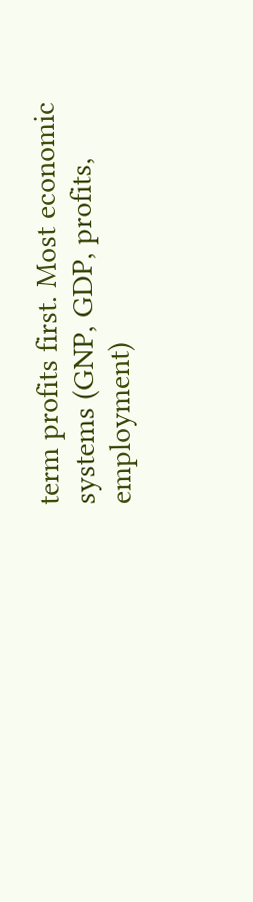term profits first. Most economic systems (GNP, GDP, profits, employment)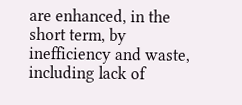are enhanced, in the short term, by inefficiency and waste, including lack of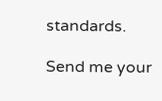standards.

Send me your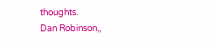thoughts.
Dan Robinson,,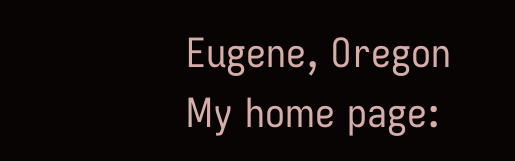Eugene, Oregon
My home page: